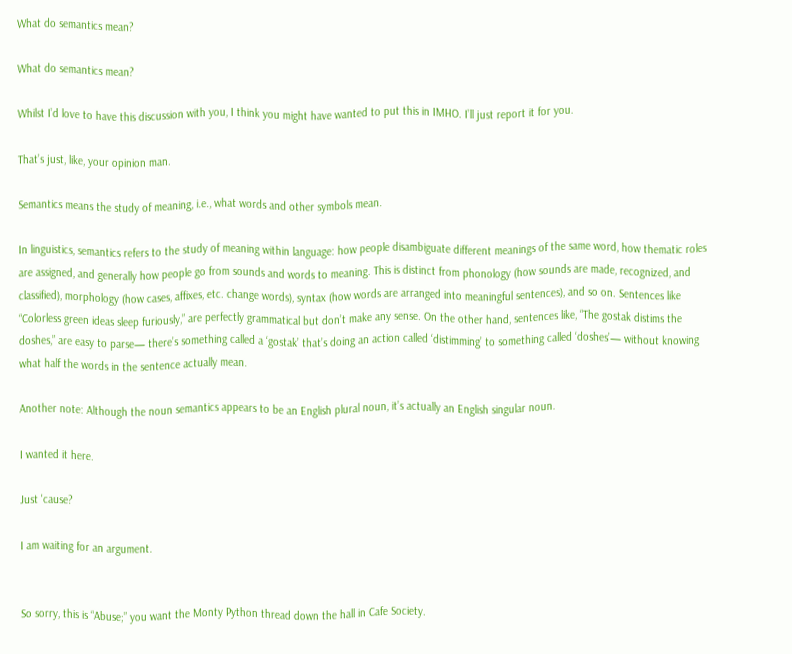What do semantics mean?

What do semantics mean?

Whilst I’d love to have this discussion with you, I think you might have wanted to put this in IMHO. I’ll just report it for you.

That’s just, like, your opinion man.

Semantics means the study of meaning, i.e., what words and other symbols mean.

In linguistics, semantics refers to the study of meaning within language: how people disambiguate different meanings of the same word, how thematic roles are assigned, and generally how people go from sounds and words to meaning. This is distinct from phonology (how sounds are made, recognized, and classified), morphology (how cases, affixes, etc. change words), syntax (how words are arranged into meaningful sentences), and so on. Sentences like “Colorless green ideas sleep furiously,” are perfectly grammatical but don’t make any sense. On the other hand, sentences like, “The gostak distims the doshes,” are easy to parse— there’s something called a ‘gostak’ that’s doing an action called ‘distimming’ to something called ‘doshes’— without knowing what half the words in the sentence actually mean.

Another note: Although the noun semantics appears to be an English plural noun, it’s actually an English singular noun.

I wanted it here.

Just 'cause?

I am waiting for an argument.


So sorry, this is “Abuse;” you want the Monty Python thread down the hall in Cafe Society.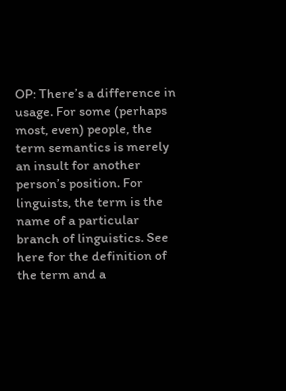OP: There’s a difference in usage. For some (perhaps most, even) people, the term semantics is merely an insult for another person’s position. For linguists, the term is the name of a particular branch of linguistics. See here for the definition of the term and a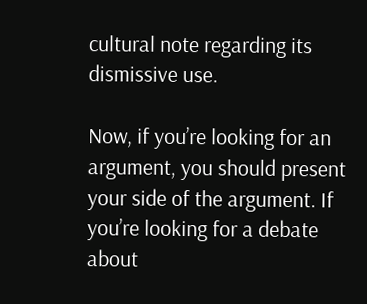cultural note regarding its dismissive use.

Now, if you’re looking for an argument, you should present your side of the argument. If you’re looking for a debate about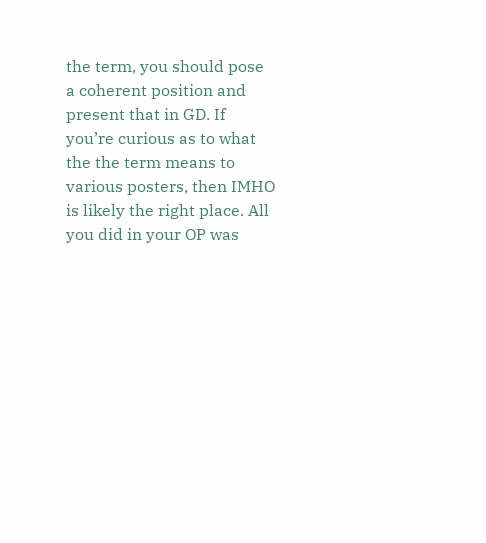the term, you should pose a coherent position and present that in GD. If you’re curious as to what the the term means to various posters, then IMHO is likely the right place. All you did in your OP was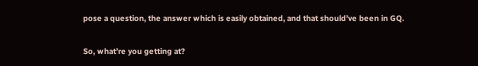pose a question, the answer which is easily obtained, and that should’ve been in GQ.

So, what’re you getting at?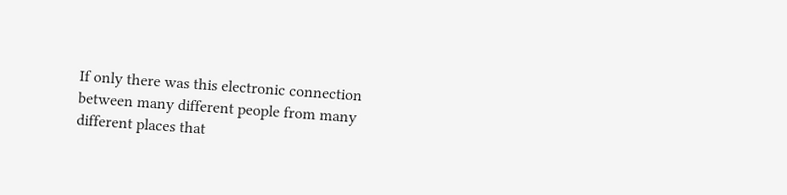If only there was this electronic connection between many different people from many different places that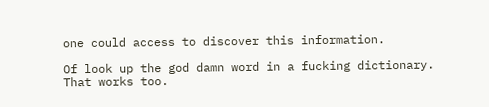one could access to discover this information.

Of look up the god damn word in a fucking dictionary. That works too.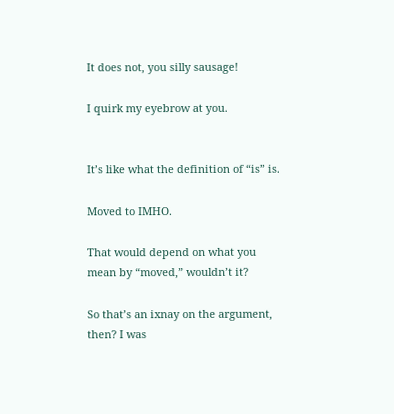It does not, you silly sausage!

I quirk my eyebrow at you.


It’s like what the definition of “is” is.

Moved to IMHO.

That would depend on what you mean by “moved,” wouldn’t it?

So that’s an ixnay on the argument, then? I was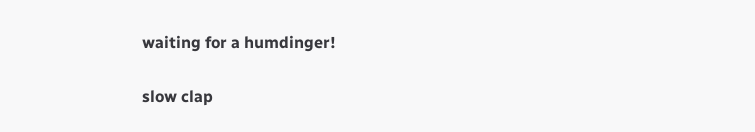waiting for a humdinger!

slow clap